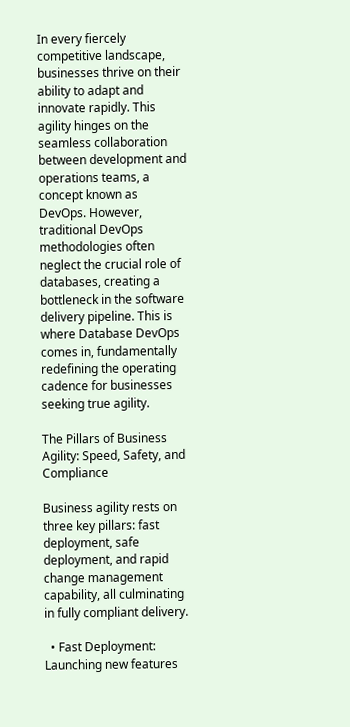In every fiercely competitive landscape, businesses thrive on their ability to adapt and innovate rapidly. This agility hinges on the seamless collaboration between development and operations teams, a concept known as DevOps. However, traditional DevOps methodologies often neglect the crucial role of databases, creating a bottleneck in the software delivery pipeline. This is where Database DevOps comes in, fundamentally redefining the operating cadence for businesses seeking true agility.

The Pillars of Business Agility: Speed, Safety, and Compliance

Business agility rests on three key pillars: fast deployment, safe deployment, and rapid change management capability, all culminating in fully compliant delivery.

  • Fast Deployment: Launching new features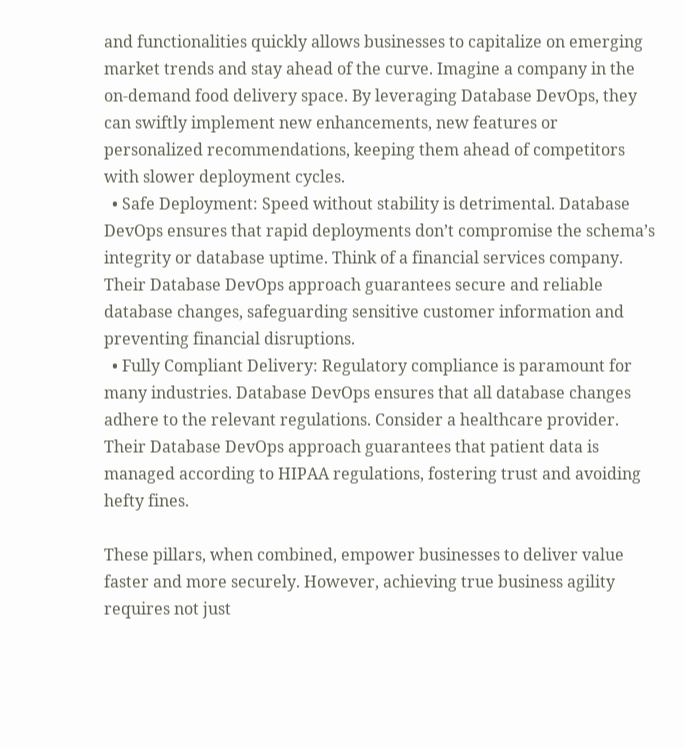and functionalities quickly allows businesses to capitalize on emerging market trends and stay ahead of the curve. Imagine a company in the on-demand food delivery space. By leveraging Database DevOps, they can swiftly implement new enhancements, new features or personalized recommendations, keeping them ahead of competitors with slower deployment cycles.
  • Safe Deployment: Speed without stability is detrimental. Database DevOps ensures that rapid deployments don’t compromise the schema’s integrity or database uptime. Think of a financial services company. Their Database DevOps approach guarantees secure and reliable database changes, safeguarding sensitive customer information and preventing financial disruptions.
  • Fully Compliant Delivery: Regulatory compliance is paramount for many industries. Database DevOps ensures that all database changes adhere to the relevant regulations. Consider a healthcare provider. Their Database DevOps approach guarantees that patient data is managed according to HIPAA regulations, fostering trust and avoiding hefty fines.

These pillars, when combined, empower businesses to deliver value faster and more securely. However, achieving true business agility requires not just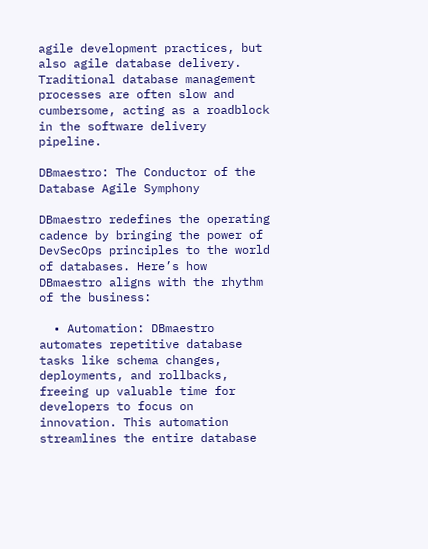agile development practices, but also agile database delivery. Traditional database management processes are often slow and cumbersome, acting as a roadblock in the software delivery pipeline.

DBmaestro: The Conductor of the Database Agile Symphony

DBmaestro redefines the operating cadence by bringing the power of DevSecOps principles to the world of databases. Here’s how DBmaestro aligns with the rhythm of the business:

  • Automation: DBmaestro automates repetitive database tasks like schema changes, deployments, and rollbacks, freeing up valuable time for developers to focus on innovation. This automation streamlines the entire database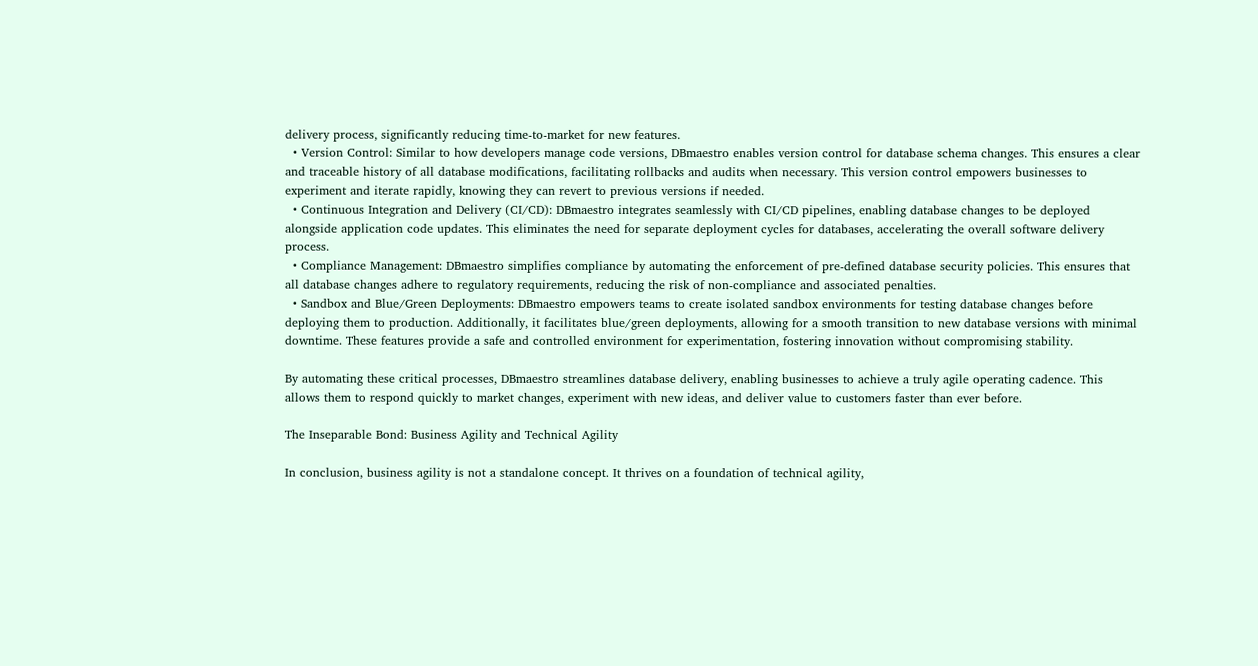delivery process, significantly reducing time-to-market for new features.
  • Version Control: Similar to how developers manage code versions, DBmaestro enables version control for database schema changes. This ensures a clear and traceable history of all database modifications, facilitating rollbacks and audits when necessary. This version control empowers businesses to experiment and iterate rapidly, knowing they can revert to previous versions if needed.
  • Continuous Integration and Delivery (CI/CD): DBmaestro integrates seamlessly with CI/CD pipelines, enabling database changes to be deployed alongside application code updates. This eliminates the need for separate deployment cycles for databases, accelerating the overall software delivery process.
  • Compliance Management: DBmaestro simplifies compliance by automating the enforcement of pre-defined database security policies. This ensures that all database changes adhere to regulatory requirements, reducing the risk of non-compliance and associated penalties.
  • Sandbox and Blue/Green Deployments: DBmaestro empowers teams to create isolated sandbox environments for testing database changes before deploying them to production. Additionally, it facilitates blue/green deployments, allowing for a smooth transition to new database versions with minimal downtime. These features provide a safe and controlled environment for experimentation, fostering innovation without compromising stability.

By automating these critical processes, DBmaestro streamlines database delivery, enabling businesses to achieve a truly agile operating cadence. This allows them to respond quickly to market changes, experiment with new ideas, and deliver value to customers faster than ever before.

The Inseparable Bond: Business Agility and Technical Agility

In conclusion, business agility is not a standalone concept. It thrives on a foundation of technical agility,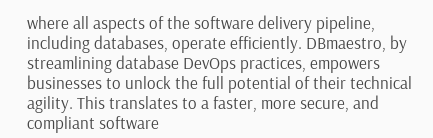where all aspects of the software delivery pipeline, including databases, operate efficiently. DBmaestro, by streamlining database DevOps practices, empowers businesses to unlock the full potential of their technical agility. This translates to a faster, more secure, and compliant software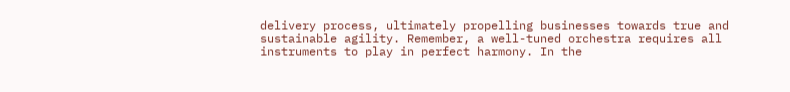delivery process, ultimately propelling businesses towards true and sustainable agility. Remember, a well-tuned orchestra requires all instruments to play in perfect harmony. In the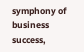symphony of business success,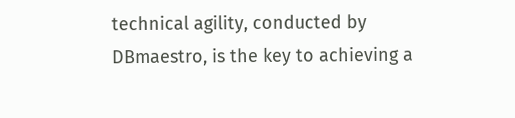technical agility, conducted by DBmaestro, is the key to achieving a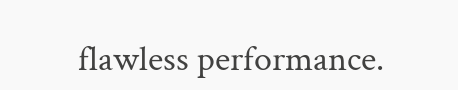flawless performance.